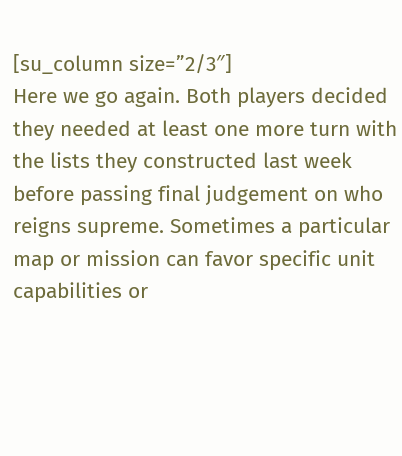[su_column size=”2/3″]
Here we go again. Both players decided they needed at least one more turn with the lists they constructed last week before passing final judgement on who reigns supreme. Sometimes a particular map or mission can favor specific unit capabilities or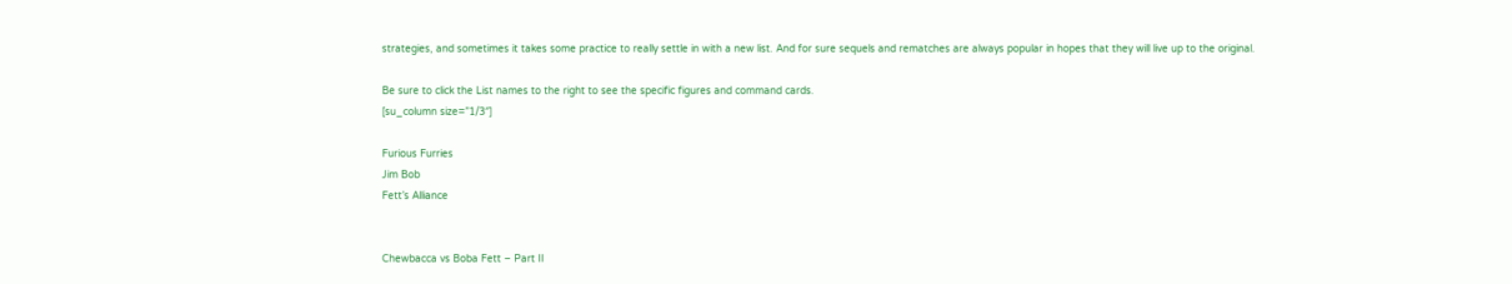strategies, and sometimes it takes some practice to really settle in with a new list. And for sure sequels and rematches are always popular in hopes that they will live up to the original.

Be sure to click the List names to the right to see the specific figures and command cards.
[su_column size=”1/3″]

Furious Furries
Jim Bob
Fett’s Alliance


Chewbacca vs Boba Fett – Part II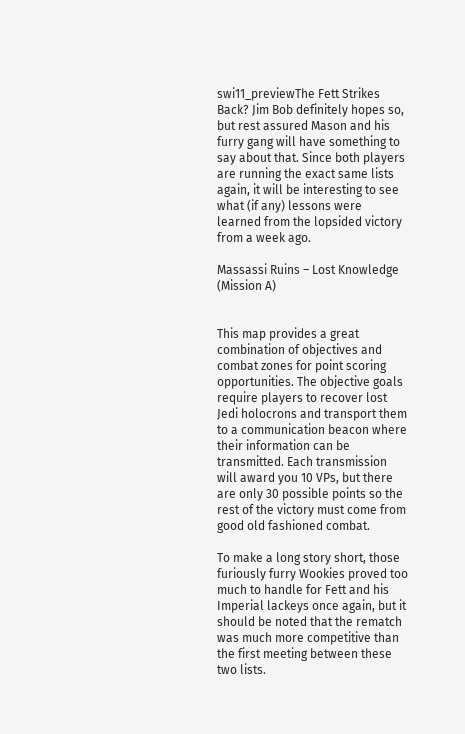swi11_previewThe Fett Strikes Back? Jim Bob definitely hopes so, but rest assured Mason and his furry gang will have something to say about that. Since both players are running the exact same lists again, it will be interesting to see what (if any) lessons were learned from the lopsided victory from a week ago.

Massassi Ruins – Lost Knowledge (Mission A)


This map provides a great combination of objectives and combat zones for point scoring opportunities. The objective goals require players to recover lost Jedi holocrons and transport them to a communication beacon where their information can be transmitted. Each transmission will award you 10 VPs, but there are only 30 possible points so the rest of the victory must come from good old fashioned combat.

To make a long story short, those furiously furry Wookies proved too much to handle for Fett and his Imperial lackeys once again, but it should be noted that the rematch was much more competitive than the first meeting between these two lists.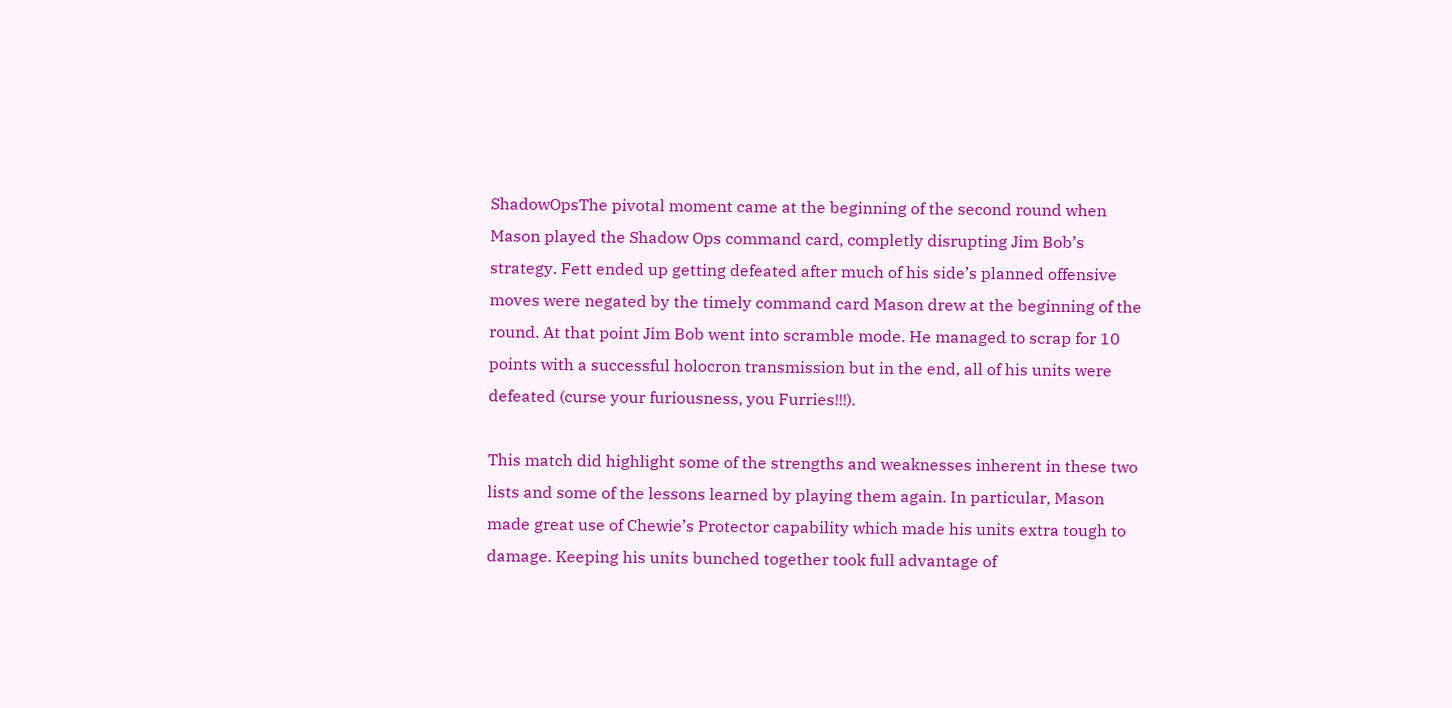ShadowOpsThe pivotal moment came at the beginning of the second round when Mason played the Shadow Ops command card, completly disrupting Jim Bob’s strategy. Fett ended up getting defeated after much of his side’s planned offensive moves were negated by the timely command card Mason drew at the beginning of the round. At that point Jim Bob went into scramble mode. He managed to scrap for 10 points with a successful holocron transmission but in the end, all of his units were defeated (curse your furiousness, you Furries!!!).

This match did highlight some of the strengths and weaknesses inherent in these two lists and some of the lessons learned by playing them again. In particular, Mason made great use of Chewie’s Protector capability which made his units extra tough to damage. Keeping his units bunched together took full advantage of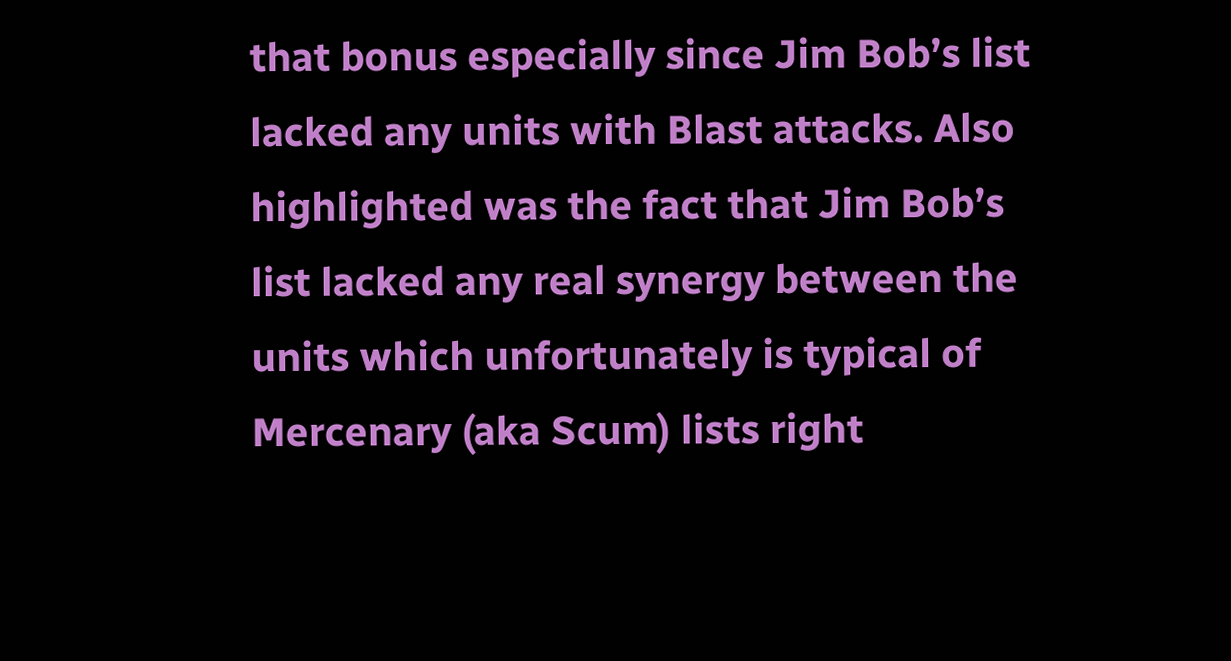that bonus especially since Jim Bob’s list lacked any units with Blast attacks. Also highlighted was the fact that Jim Bob’s list lacked any real synergy between the units which unfortunately is typical of Mercenary (aka Scum) lists right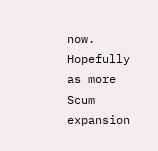now. Hopefully as more Scum expansion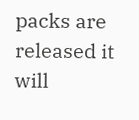packs are released it will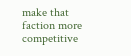make that faction more competitive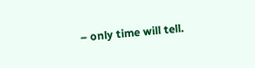– only time will tell.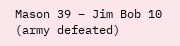Mason 39 – Jim Bob 10
(army defeated)